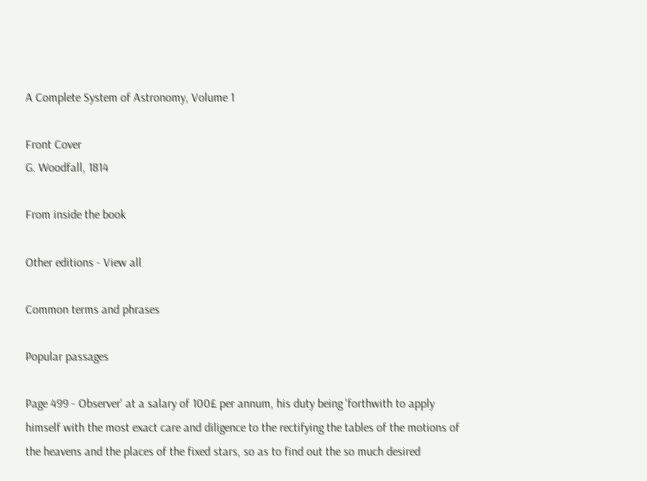A Complete System of Astronomy, Volume 1

Front Cover
G. Woodfall, 1814

From inside the book

Other editions - View all

Common terms and phrases

Popular passages

Page 499 - Observer' at a salary of 100£ per annum, his duty being 'forthwith to apply himself with the most exact care and diligence to the rectifying the tables of the motions of the heavens and the places of the fixed stars, so as to find out the so much desired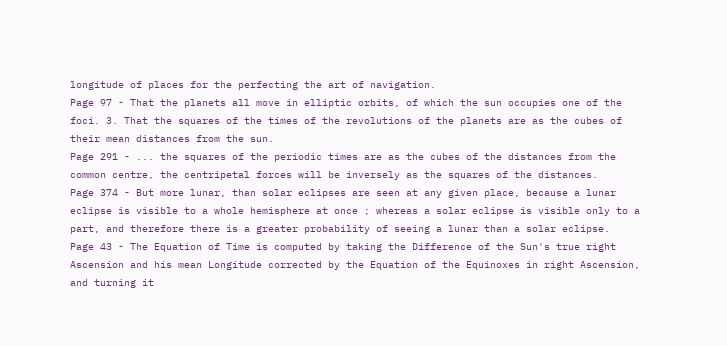longitude of places for the perfecting the art of navigation.
Page 97 - That the planets all move in elliptic orbits, of which the sun occupies one of the foci. 3. That the squares of the times of the revolutions of the planets are as the cubes of their mean distances from the sun.
Page 291 - ... the squares of the periodic times are as the cubes of the distances from the common centre, the centripetal forces will be inversely as the squares of the distances.
Page 374 - But more lunar, than solar eclipses are seen at any given place, because a lunar eclipse is visible to a whole hemisphere at once ; whereas a solar eclipse is visible only to a part, and therefore there is a greater probability of seeing a lunar than a solar eclipse.
Page 43 - The Equation of Time is computed by taking the Difference of the Sun's true right Ascension and his mean Longitude corrected by the Equation of the Equinoxes in right Ascension, and turning it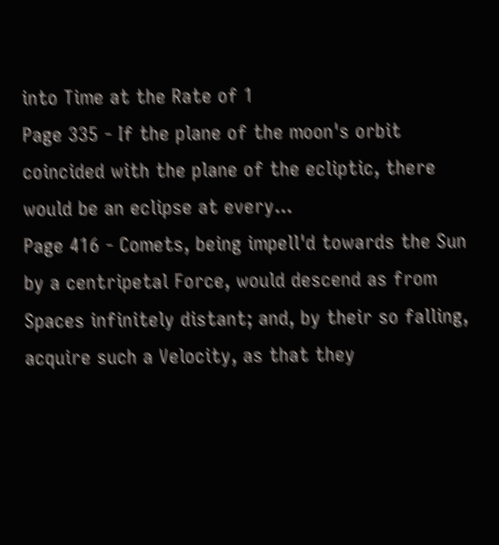into Time at the Rate of 1
Page 335 - If the plane of the moon's orbit coincided with the plane of the ecliptic, there would be an eclipse at every...
Page 416 - Comets, being impell'd towards the Sun by a centripetal Force, would descend as from Spaces infinitely distant; and, by their so falling, acquire such a Velocity, as that they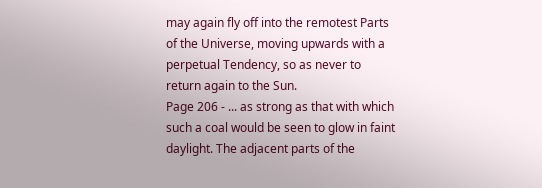may again fly off into the remotest Parts of the Universe, moving upwards with a perpetual Tendency, so as never to return again to the Sun.
Page 206 - ... as strong as that with which such a coal would be seen to glow in faint daylight. The adjacent parts of the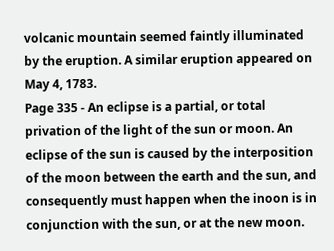volcanic mountain seemed faintly illuminated by the eruption. A similar eruption appeared on May 4, 1783.
Page 335 - An eclipse is a partial, or total privation of the light of the sun or moon. An eclipse of the sun is caused by the interposition of the moon between the earth and the sun, and consequently must happen when the inoon is in conjunction with the sun, or at the new moon.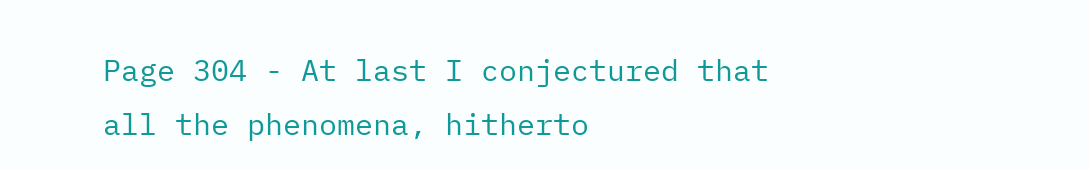Page 304 - At last I conjectured that all the phenomena, hitherto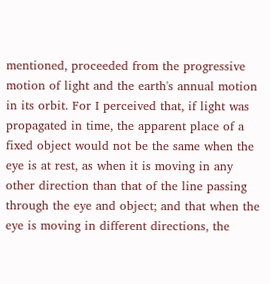mentioned, proceeded from the progressive motion of light and the earth's annual motion in its orbit. For I perceived that, if light was propagated in time, the apparent place of a fixed object would not be the same when the eye is at rest, as when it is moving in any other direction than that of the line passing through the eye and object; and that when the eye is moving in different directions, the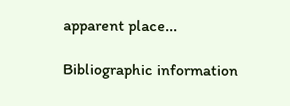apparent place...

Bibliographic information